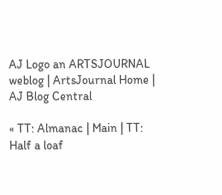AJ Logo an ARTSJOURNAL weblog | ArtsJournal Home | AJ Blog Central

« TT: Almanac | Main | TT: Half a loaf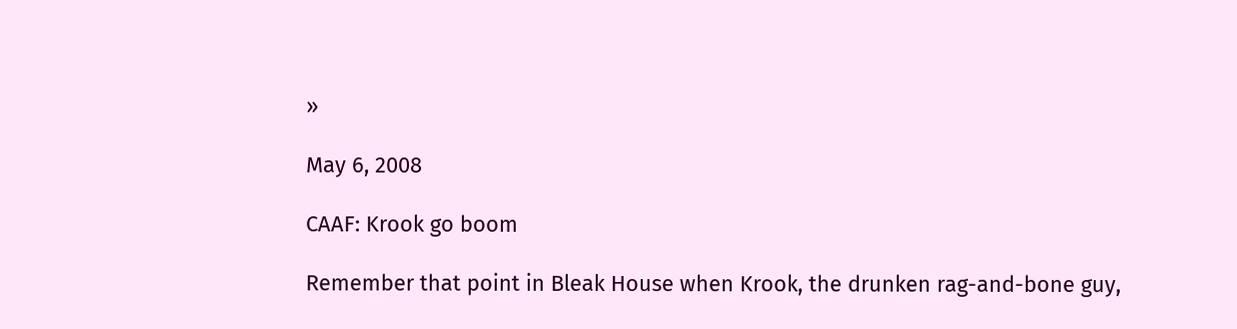»

May 6, 2008

CAAF: Krook go boom

Remember that point in Bleak House when Krook, the drunken rag-and-bone guy,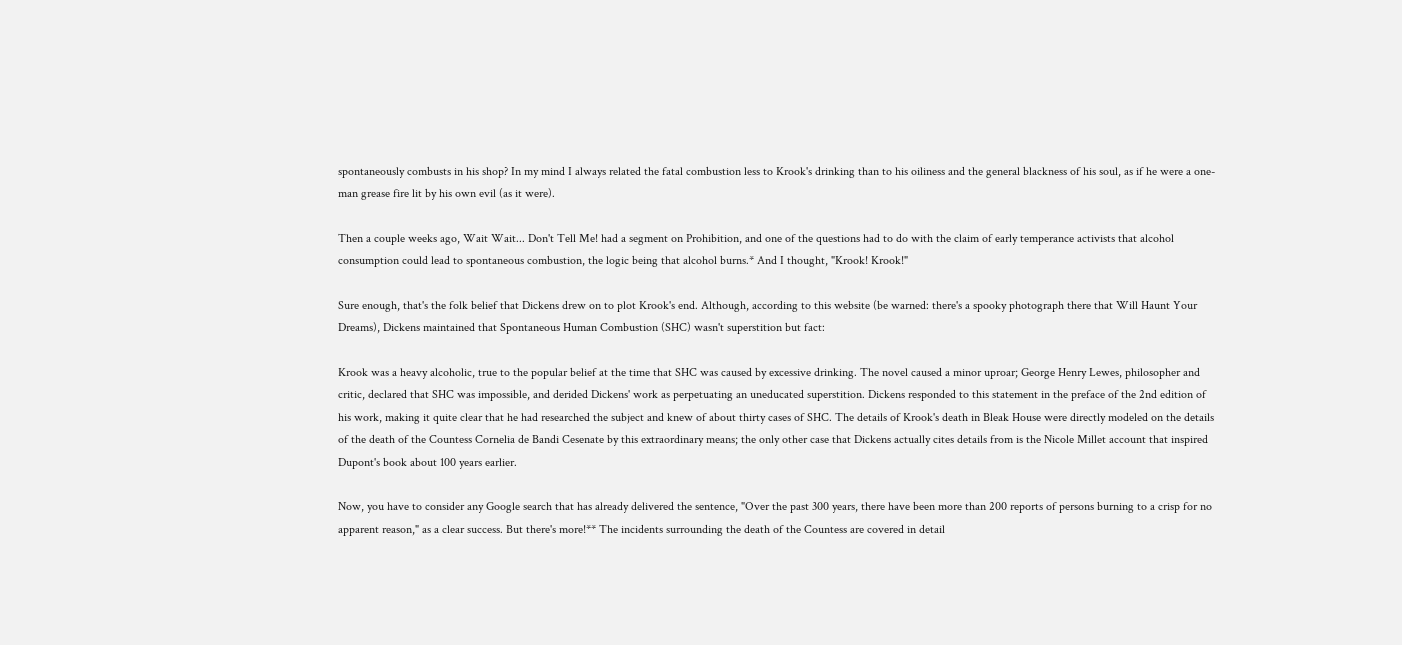spontaneously combusts in his shop? In my mind I always related the fatal combustion less to Krook's drinking than to his oiliness and the general blackness of his soul, as if he were a one-man grease fire lit by his own evil (as it were).

Then a couple weeks ago, Wait Wait... Don't Tell Me! had a segment on Prohibition, and one of the questions had to do with the claim of early temperance activists that alcohol consumption could lead to spontaneous combustion, the logic being that alcohol burns.* And I thought, "Krook! Krook!"

Sure enough, that's the folk belief that Dickens drew on to plot Krook's end. Although, according to this website (be warned: there's a spooky photograph there that Will Haunt Your Dreams), Dickens maintained that Spontaneous Human Combustion (SHC) wasn't superstition but fact:

Krook was a heavy alcoholic, true to the popular belief at the time that SHC was caused by excessive drinking. The novel caused a minor uproar; George Henry Lewes, philosopher and critic, declared that SHC was impossible, and derided Dickens' work as perpetuating an uneducated superstition. Dickens responded to this statement in the preface of the 2nd edition of his work, making it quite clear that he had researched the subject and knew of about thirty cases of SHC. The details of Krook's death in Bleak House were directly modeled on the details of the death of the Countess Cornelia de Bandi Cesenate by this extraordinary means; the only other case that Dickens actually cites details from is the Nicole Millet account that inspired Dupont's book about 100 years earlier.

Now, you have to consider any Google search that has already delivered the sentence, "Over the past 300 years, there have been more than 200 reports of persons burning to a crisp for no apparent reason," as a clear success. But there's more!** The incidents surrounding the death of the Countess are covered in detail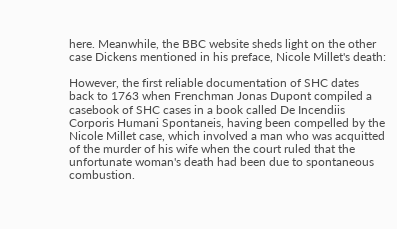here. Meanwhile, the BBC website sheds light on the other case Dickens mentioned in his preface, Nicole Millet's death:

However, the first reliable documentation of SHC dates back to 1763 when Frenchman Jonas Dupont compiled a casebook of SHC cases in a book called De Incendiis Corporis Humani Spontaneis, having been compelled by the Nicole Millet case, which involved a man who was acquitted of the murder of his wife when the court ruled that the unfortunate woman's death had been due to spontaneous combustion.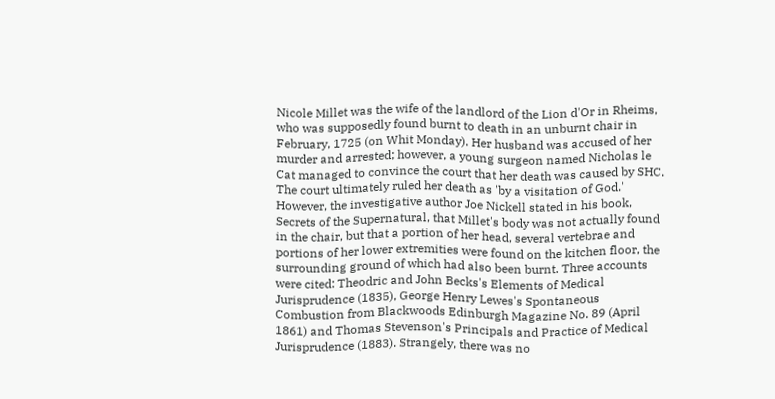Nicole Millet was the wife of the landlord of the Lion d'Or in Rheims, who was supposedly found burnt to death in an unburnt chair in February, 1725 (on Whit Monday). Her husband was accused of her murder and arrested; however, a young surgeon named Nicholas le Cat managed to convince the court that her death was caused by SHC. The court ultimately ruled her death as 'by a visitation of God.' However, the investigative author Joe Nickell stated in his book, Secrets of the Supernatural, that Millet's body was not actually found in the chair, but that a portion of her head, several vertebrae and portions of her lower extremities were found on the kitchen floor, the surrounding ground of which had also been burnt. Three accounts were cited: Theodric and John Becks's Elements of Medical Jurisprudence (1835), George Henry Lewes's Spontaneous Combustion from Blackwoods Edinburgh Magazine No. 89 (April 1861) and Thomas Stevenson's Principals and Practice of Medical Jurisprudence (1883). Strangely, there was no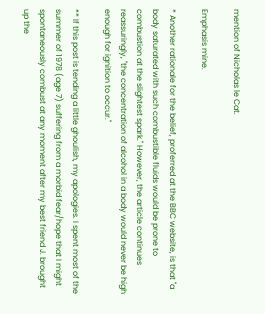mention of Nicholas le Cat.

Emphasis mine.

* Another rationale for the belief, proferred at the BBC website, is that "a body saturated with such combustible fluids would be prone to combustion at the slightest spark." However, the article continues reassuringly, "the concentration of alcohol in a body would never be high enough for ignition to occur."

** If this post is tending a little ghoulish, my apologies. I spent most of the summer of 1978 (age 7) suffering from a morbid fear/hope that I might spontaneously combust at any moment after my best friend J. brought up the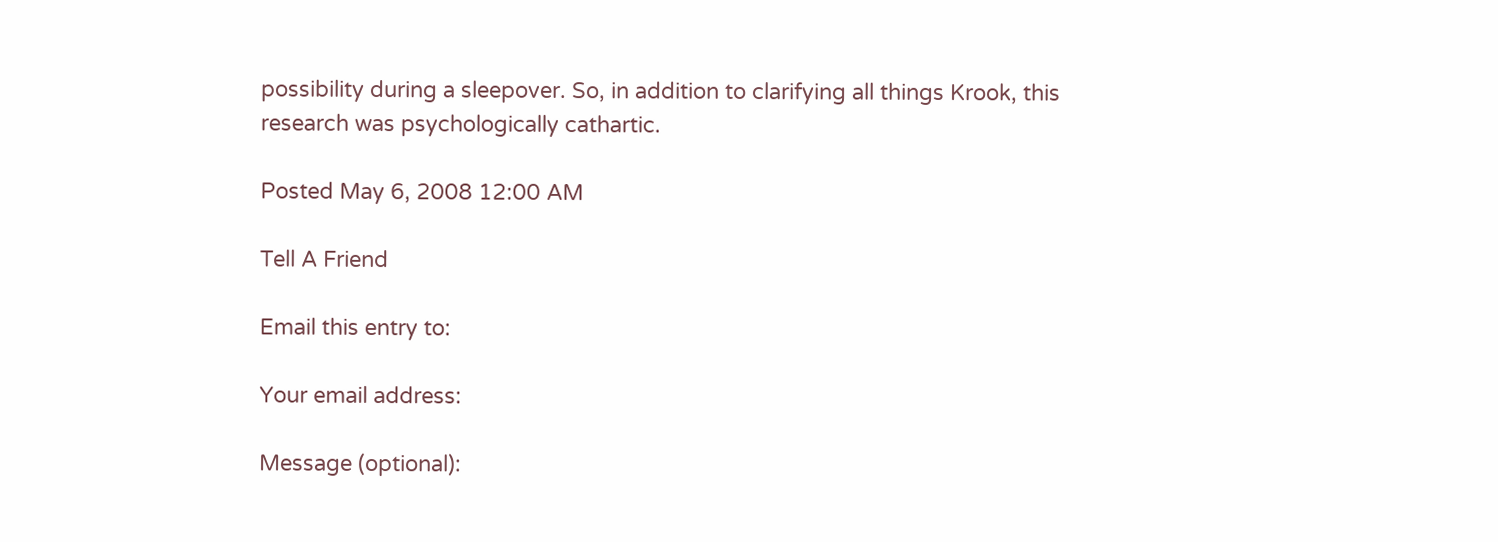possibility during a sleepover. So, in addition to clarifying all things Krook, this research was psychologically cathartic.

Posted May 6, 2008 12:00 AM

Tell A Friend

Email this entry to:

Your email address:

Message (optional):